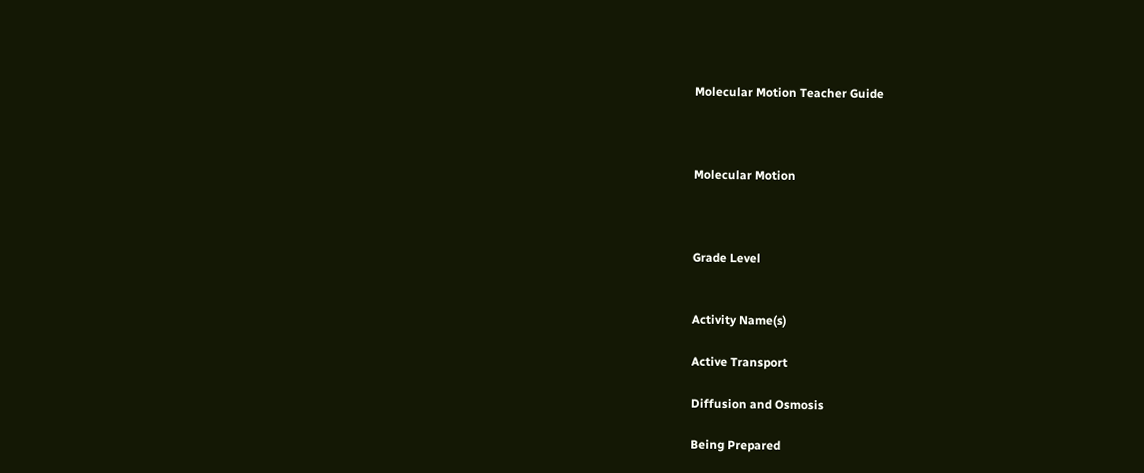Molecular Motion Teacher Guide



Molecular Motion



Grade Level


Activity Name(s)

Active Transport

Diffusion and Osmosis

Being Prepared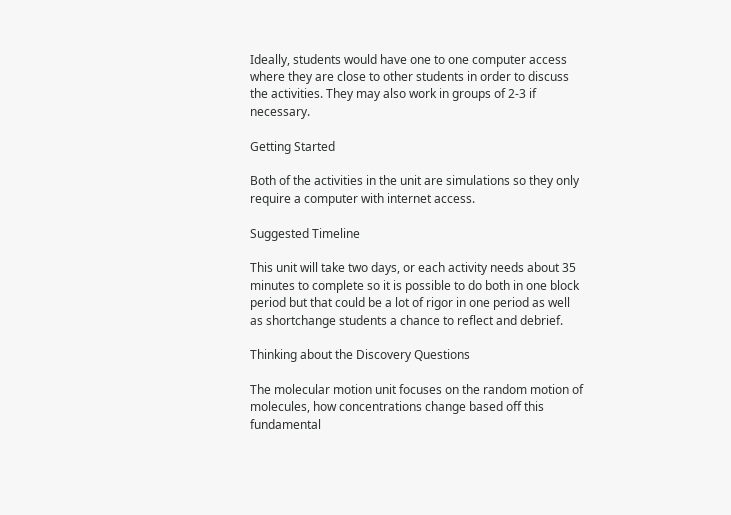Ideally, students would have one to one computer access where they are close to other students in order to discuss the activities. They may also work in groups of 2-3 if necessary.

Getting Started

Both of the activities in the unit are simulations so they only require a computer with internet access.

Suggested Timeline

This unit will take two days, or each activity needs about 35 minutes to complete so it is possible to do both in one block period but that could be a lot of rigor in one period as well as shortchange students a chance to reflect and debrief.

Thinking about the Discovery Questions

The molecular motion unit focuses on the random motion of molecules, how concentrations change based off this fundamental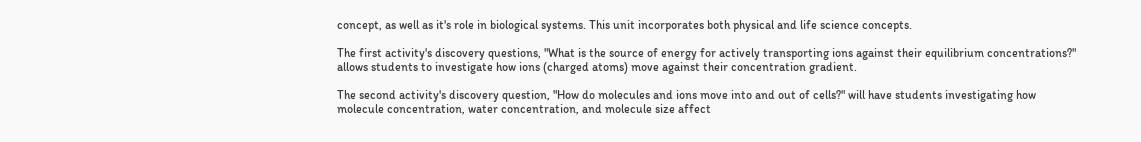concept, as well as it's role in biological systems. This unit incorporates both physical and life science concepts.

The first activity's discovery questions, "What is the source of energy for actively transporting ions against their equilibrium concentrations?" allows students to investigate how ions (charged atoms) move against their concentration gradient.

The second activity's discovery question, "How do molecules and ions move into and out of cells?" will have students investigating how molecule concentration, water concentration, and molecule size affect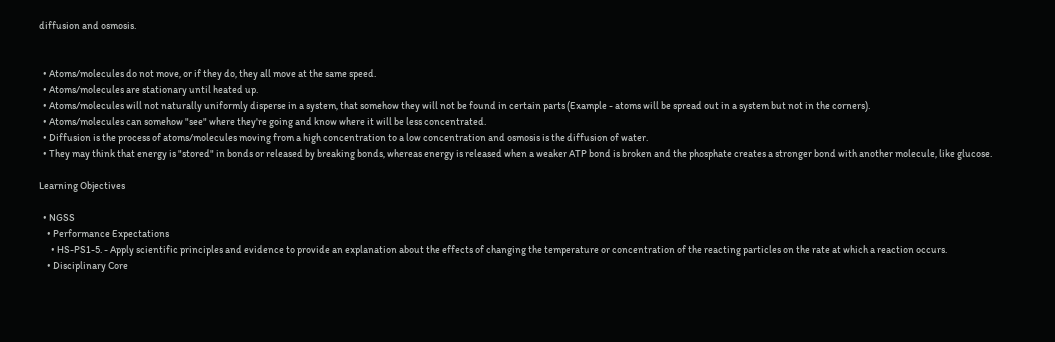diffusion and osmosis.


  • Atoms/molecules do not move, or if they do, they all move at the same speed.
  • Atoms/molecules are stationary until heated up.
  • Atoms/molecules will not naturally uniformly disperse in a system, that somehow they will not be found in certain parts (Example - atoms will be spread out in a system but not in the corners).
  • Atoms/molecules can somehow "see" where they're going and know where it will be less concentrated.
  • Diffusion is the process of atoms/molecules moving from a high concentration to a low concentration and osmosis is the diffusion of water.
  • They may think that energy is "stored" in bonds or released by breaking bonds, whereas energy is released when a weaker ATP bond is broken and the phosphate creates a stronger bond with another molecule, like glucose.

Learning Objectives

  • NGSS
    • Performance Expectations
      • HS-PS1-5. - Apply scientific principles and evidence to provide an explanation about the effects of changing the temperature or concentration of the reacting particles on the rate at which a reaction occurs.
    • Disciplinary Core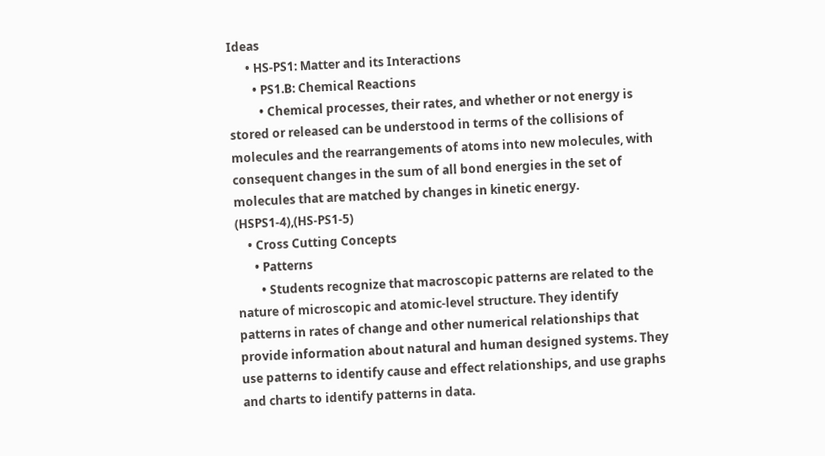Ideas
      • HS-PS1: Matter and its Interactions
        • PS1.B: Chemical Reactions
          • Chemical processes, their rates, and whether or not energy is stored or released can be understood in terms of the collisions of molecules and the rearrangements of atoms into new molecules, with consequent changes in the sum of all bond energies in the set of molecules that are matched by changes in kinetic energy. (HSPS1-4),(HS-PS1-5)
    • Cross Cutting Concepts
      • Patterns
        • Students recognize that macroscopic patterns are related to the nature of microscopic and atomic-level structure. They identify patterns in rates of change and other numerical relationships that provide information about natural and human designed systems. They use patterns to identify cause and effect relationships, and use graphs and charts to identify patterns in data.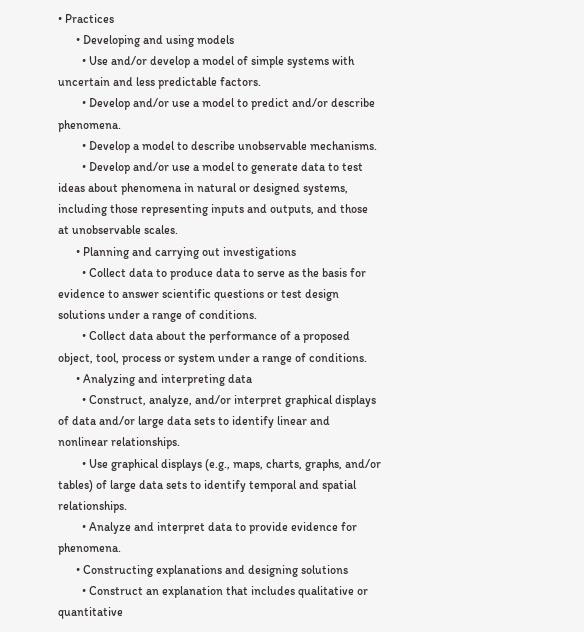• Practices
      • Developing and using models
        • Use and/or develop a model of simple systems with uncertain and less predictable factors.
        • Develop and/or use a model to predict and/or describe phenomena.
        • Develop a model to describe unobservable mechanisms.
        • Develop and/or use a model to generate data to test ideas about phenomena in natural or designed systems, including those representing inputs and outputs, and those at unobservable scales.
      • Planning and carrying out investigations
        • Collect data to produce data to serve as the basis for evidence to answer scientific questions or test design solutions under a range of conditions.
        • Collect data about the performance of a proposed object, tool, process or system under a range of conditions.
      • Analyzing and interpreting data
        • Construct, analyze, and/or interpret graphical displays of data and/or large data sets to identify linear and nonlinear relationships.
        • Use graphical displays (e.g., maps, charts, graphs, and/or tables) of large data sets to identify temporal and spatial relationships.
        • Analyze and interpret data to provide evidence for phenomena.
      • Constructing explanations and designing solutions
        • Construct an explanation that includes qualitative or quantitative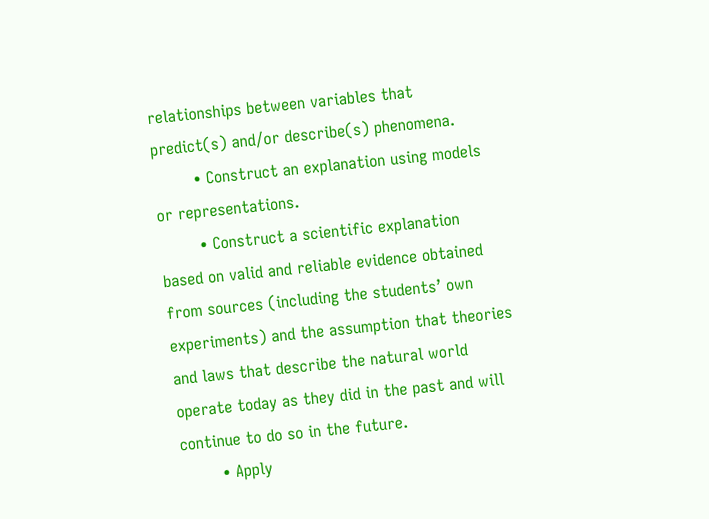relationships between variables that predict(s) and/or describe(s) phenomena.
        • Construct an explanation using models or representations.
        • Construct a scientific explanation based on valid and reliable evidence obtained from sources (including the students’ own experiments) and the assumption that theories and laws that describe the natural world operate today as they did in the past and will continue to do so in the future.
        • Apply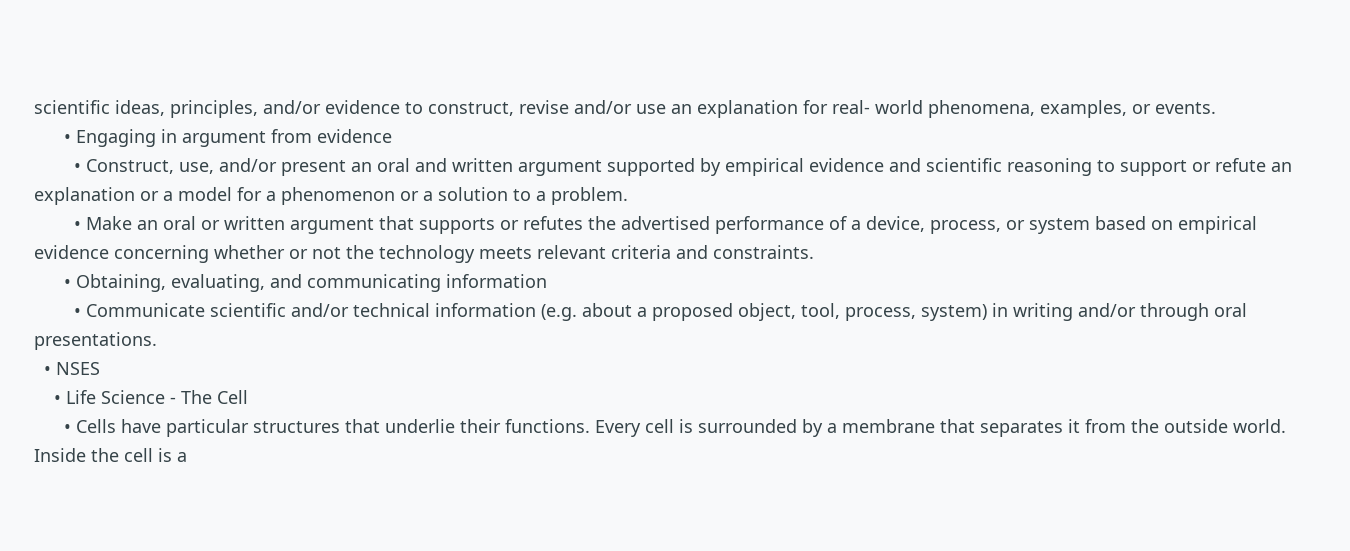scientific ideas, principles, and/or evidence to construct, revise and/or use an explanation for real- world phenomena, examples, or events.
      • Engaging in argument from evidence
        • Construct, use, and/or present an oral and written argument supported by empirical evidence and scientific reasoning to support or refute an explanation or a model for a phenomenon or a solution to a problem.
        • Make an oral or written argument that supports or refutes the advertised performance of a device, process, or system based on empirical evidence concerning whether or not the technology meets relevant criteria and constraints.
      • Obtaining, evaluating, and communicating information
        • Communicate scientific and/or technical information (e.g. about a proposed object, tool, process, system) in writing and/or through oral presentations.
  • NSES
    • Life Science - The Cell
      • Cells have particular structures that underlie their functions. Every cell is surrounded by a membrane that separates it from the outside world. Inside the cell is a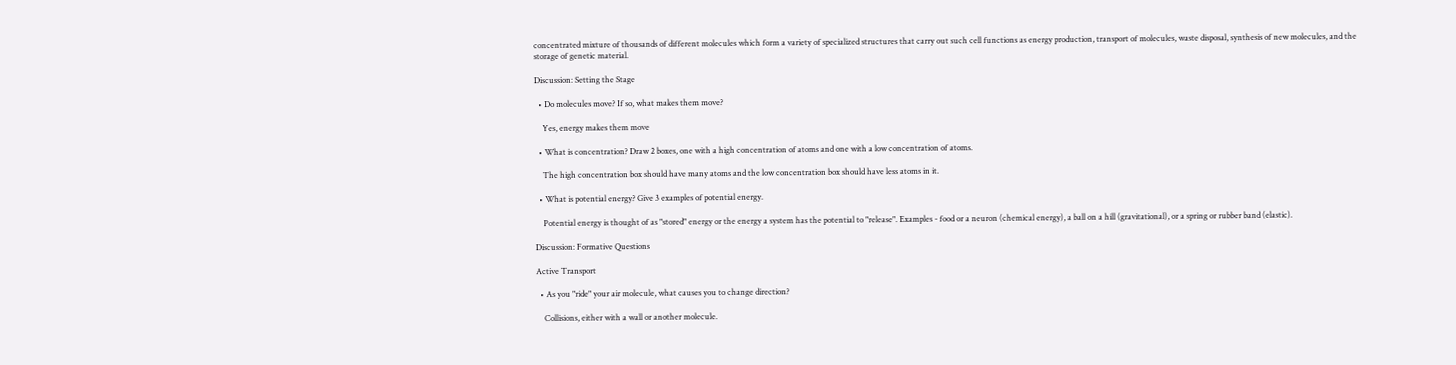concentrated mixture of thousands of different molecules which form a variety of specialized structures that carry out such cell functions as energy production, transport of molecules, waste disposal, synthesis of new molecules, and the storage of genetic material.

Discussion: Setting the Stage

  • Do molecules move? If so, what makes them move?

    Yes, energy makes them move

  • What is concentration? Draw 2 boxes, one with a high concentration of atoms and one with a low concentration of atoms.

    The high concentration box should have many atoms and the low concentration box should have less atoms in it.

  • What is potential energy? Give 3 examples of potential energy.

    Potential energy is thought of as "stored" energy or the energy a system has the potential to "release". Examples - food or a neuron (chemical energy), a ball on a hill (gravitational), or a spring or rubber band (elastic).

Discussion: Formative Questions

Active Transport

  • As you "ride" your air molecule, what causes you to change direction?

    Collisions, either with a wall or another molecule.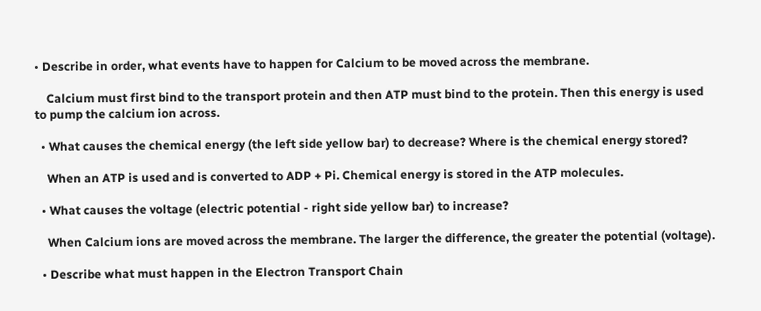• Describe in order, what events have to happen for Calcium to be moved across the membrane.

    Calcium must first bind to the transport protein and then ATP must bind to the protein. Then this energy is used to pump the calcium ion across.

  • What causes the chemical energy (the left side yellow bar) to decrease? Where is the chemical energy stored?

    When an ATP is used and is converted to ADP + Pi. Chemical energy is stored in the ATP molecules.

  • What causes the voltage (electric potential - right side yellow bar) to increase?

    When Calcium ions are moved across the membrane. The larger the difference, the greater the potential (voltage).

  • Describe what must happen in the Electron Transport Chain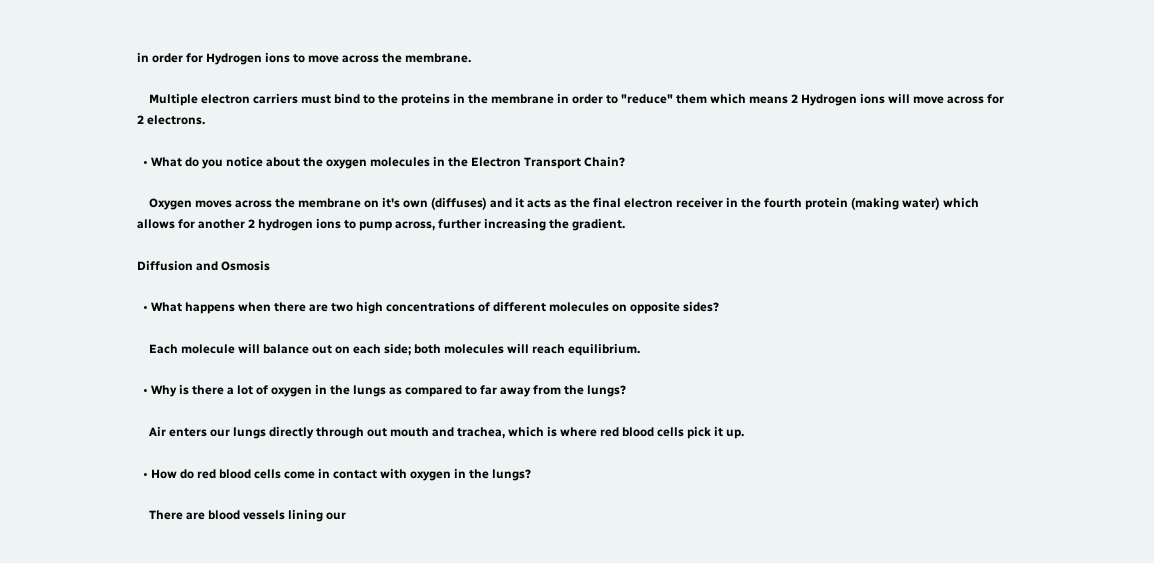in order for Hydrogen ions to move across the membrane.

    Multiple electron carriers must bind to the proteins in the membrane in order to "reduce" them which means 2 Hydrogen ions will move across for 2 electrons.

  • What do you notice about the oxygen molecules in the Electron Transport Chain?

    Oxygen moves across the membrane on it's own (diffuses) and it acts as the final electron receiver in the fourth protein (making water) which allows for another 2 hydrogen ions to pump across, further increasing the gradient.

Diffusion and Osmosis

  • What happens when there are two high concentrations of different molecules on opposite sides?

    Each molecule will balance out on each side; both molecules will reach equilibrium.

  • Why is there a lot of oxygen in the lungs as compared to far away from the lungs?

    Air enters our lungs directly through out mouth and trachea, which is where red blood cells pick it up.

  • How do red blood cells come in contact with oxygen in the lungs?

    There are blood vessels lining our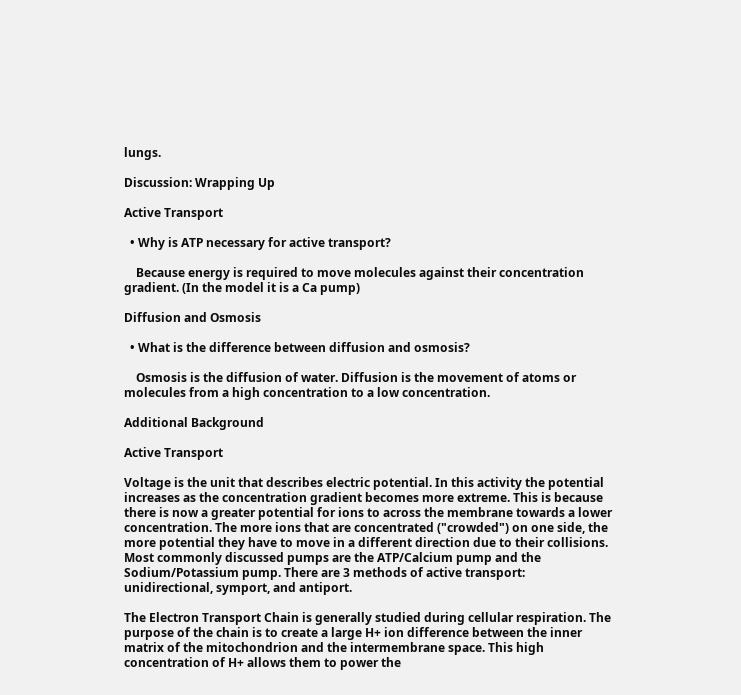lungs.

Discussion: Wrapping Up

Active Transport

  • Why is ATP necessary for active transport?

    Because energy is required to move molecules against their concentration gradient. (In the model it is a Ca pump)

Diffusion and Osmosis

  • What is the difference between diffusion and osmosis?

    Osmosis is the diffusion of water. Diffusion is the movement of atoms or molecules from a high concentration to a low concentration.

Additional Background

Active Transport

Voltage is the unit that describes electric potential. In this activity the potential increases as the concentration gradient becomes more extreme. This is because there is now a greater potential for ions to across the membrane towards a lower concentration. The more ions that are concentrated ("crowded") on one side, the more potential they have to move in a different direction due to their collisions. Most commonly discussed pumps are the ATP/Calcium pump and the Sodium/Potassium pump. There are 3 methods of active transport: unidirectional, symport, and antiport.

The Electron Transport Chain is generally studied during cellular respiration. The purpose of the chain is to create a large H+ ion difference between the inner matrix of the mitochondrion and the intermembrane space. This high concentration of H+ allows them to power the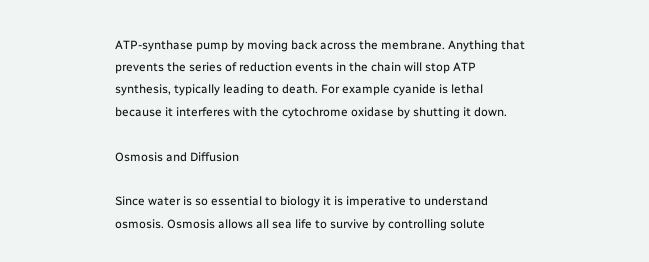ATP-synthase pump by moving back across the membrane. Anything that prevents the series of reduction events in the chain will stop ATP synthesis, typically leading to death. For example cyanide is lethal because it interferes with the cytochrome oxidase by shutting it down.

Osmosis and Diffusion

Since water is so essential to biology it is imperative to understand osmosis. Osmosis allows all sea life to survive by controlling solute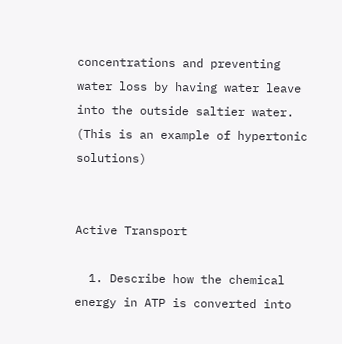concentrations and preventing water loss by having water leave into the outside saltier water. (This is an example of hypertonic solutions)


Active Transport

  1. Describe how the chemical energy in ATP is converted into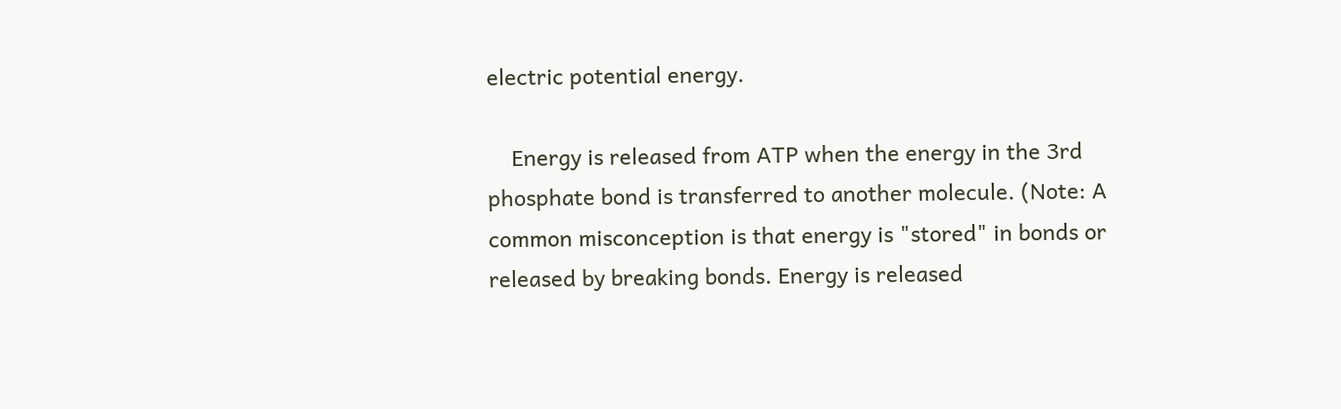electric potential energy.

    Energy is released from ATP when the energy in the 3rd phosphate bond is transferred to another molecule. (Note: A common misconception is that energy is "stored" in bonds or released by breaking bonds. Energy is released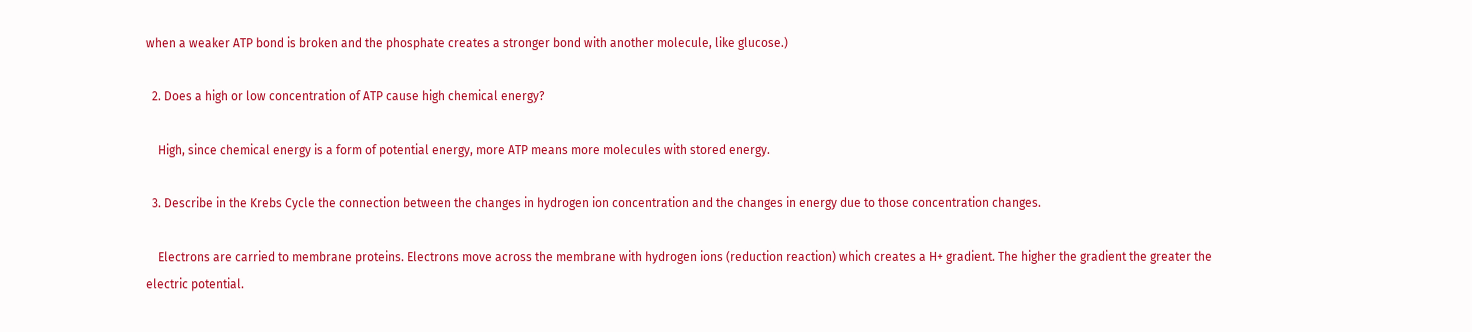when a weaker ATP bond is broken and the phosphate creates a stronger bond with another molecule, like glucose.)

  2. Does a high or low concentration of ATP cause high chemical energy?

    High, since chemical energy is a form of potential energy, more ATP means more molecules with stored energy.

  3. Describe in the Krebs Cycle the connection between the changes in hydrogen ion concentration and the changes in energy due to those concentration changes.

    Electrons are carried to membrane proteins. Electrons move across the membrane with hydrogen ions (reduction reaction) which creates a H+ gradient. The higher the gradient the greater the electric potential.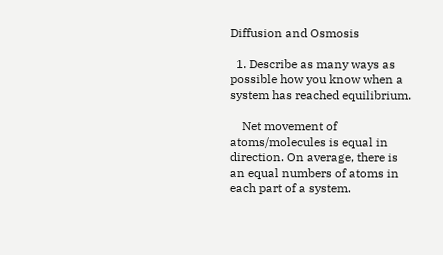Diffusion and Osmosis

  1. Describe as many ways as possible how you know when a system has reached equilibrium.

    Net movement of atoms/molecules is equal in direction. On average, there is an equal numbers of atoms in each part of a system.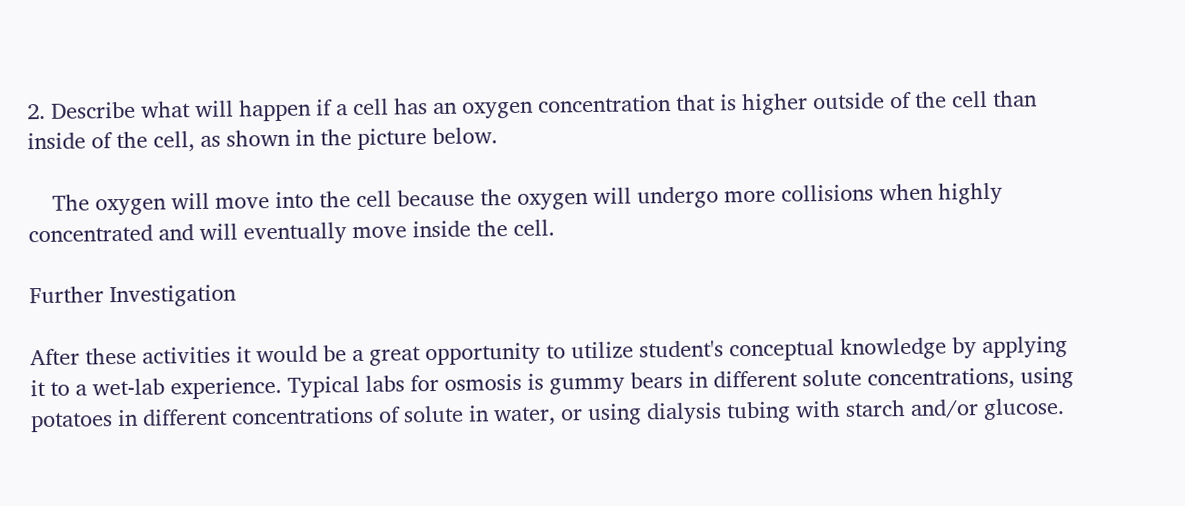2. Describe what will happen if a cell has an oxygen concentration that is higher outside of the cell than inside of the cell, as shown in the picture below.

    The oxygen will move into the cell because the oxygen will undergo more collisions when highly concentrated and will eventually move inside the cell.

Further Investigation

After these activities it would be a great opportunity to utilize student's conceptual knowledge by applying it to a wet-lab experience. Typical labs for osmosis is gummy bears in different solute concentrations, using potatoes in different concentrations of solute in water, or using dialysis tubing with starch and/or glucose.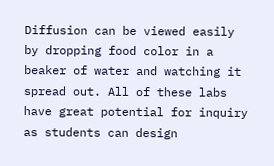Diffusion can be viewed easily by dropping food color in a beaker of water and watching it spread out. All of these labs have great potential for inquiry as students can design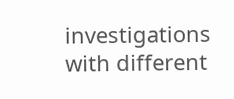investigations with different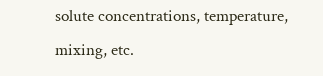solute concentrations, temperature, mixing, etc.